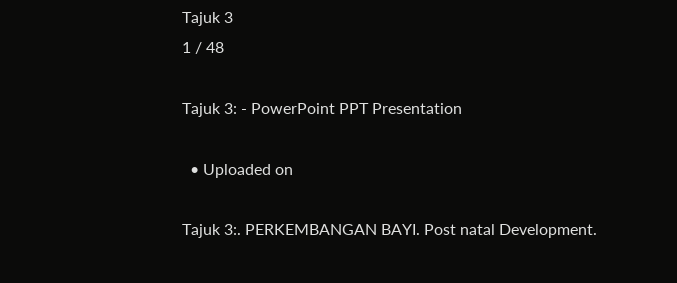Tajuk 3
1 / 48

Tajuk 3: - PowerPoint PPT Presentation

  • Uploaded on

Tajuk 3:. PERKEMBANGAN BAYI. Post natal Development.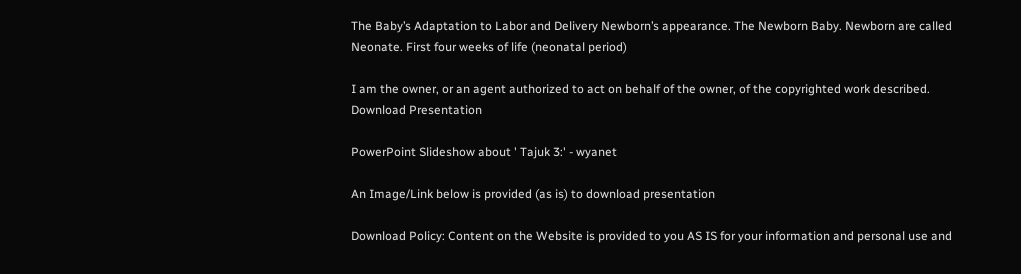The Baby’s Adaptation to Labor and Delivery Newborn’s appearance. The Newborn Baby. Newborn are called Neonate. First four weeks of life (neonatal period)

I am the owner, or an agent authorized to act on behalf of the owner, of the copyrighted work described.
Download Presentation

PowerPoint Slideshow about ' Tajuk 3:' - wyanet

An Image/Link below is provided (as is) to download presentation

Download Policy: Content on the Website is provided to you AS IS for your information and personal use and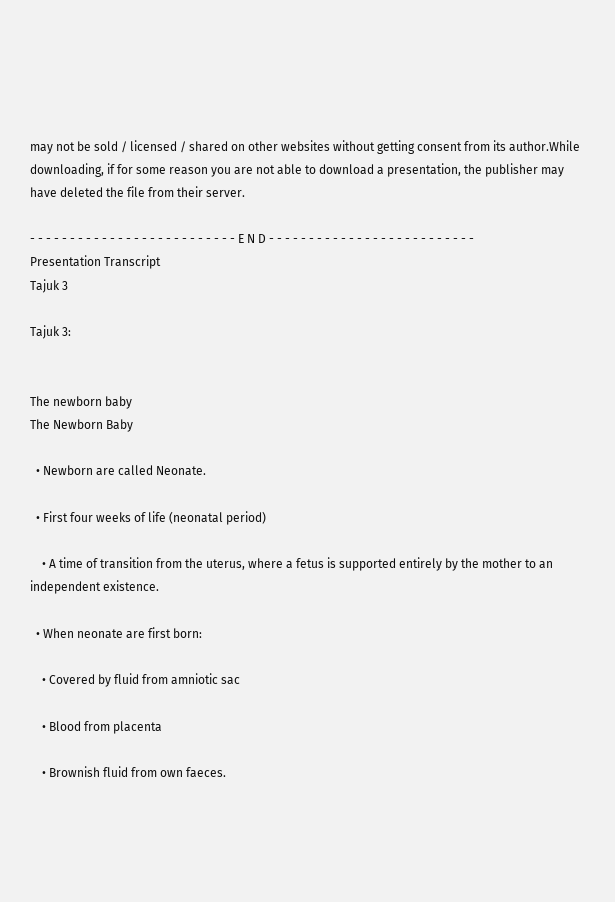may not be sold / licensed / shared on other websites without getting consent from its author.While downloading, if for some reason you are not able to download a presentation, the publisher may have deleted the file from their server.

- - - - - - - - - - - - - - - - - - - - - - - - - - E N D - - - - - - - - - - - - - - - - - - - - - - - - - -
Presentation Transcript
Tajuk 3

Tajuk 3:


The newborn baby
The Newborn Baby

  • Newborn are called Neonate.

  • First four weeks of life (neonatal period)

    • A time of transition from the uterus, where a fetus is supported entirely by the mother to an independent existence.

  • When neonate are first born:

    • Covered by fluid from amniotic sac

    • Blood from placenta

    • Brownish fluid from own faeces.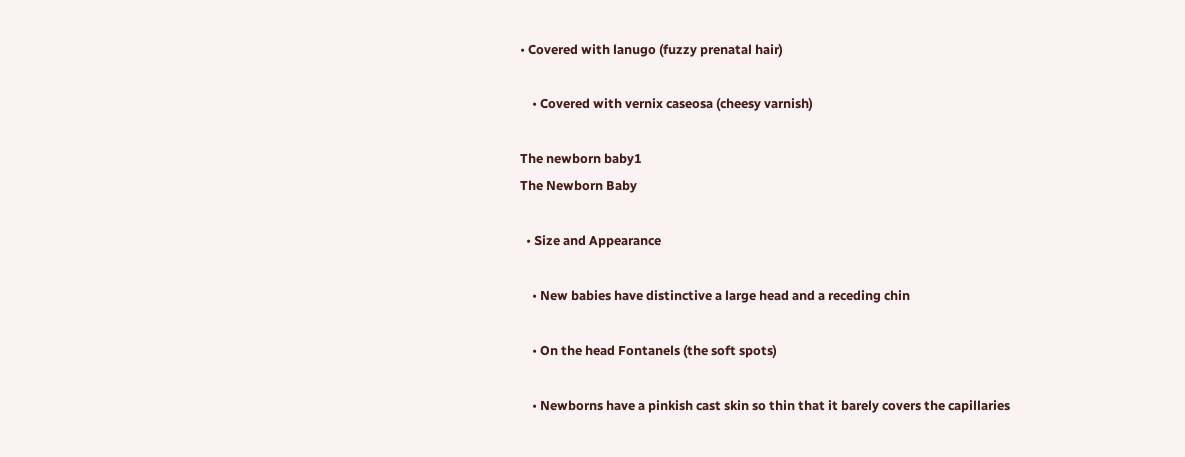• Covered with lanugo (fuzzy prenatal hair)

    • Covered with vernix caseosa (cheesy varnish)

The newborn baby1
The Newborn Baby

  • Size and Appearance

    • New babies have distinctive a large head and a receding chin

    • On the head Fontanels (the soft spots)

    • Newborns have a pinkish cast skin so thin that it barely covers the capillaries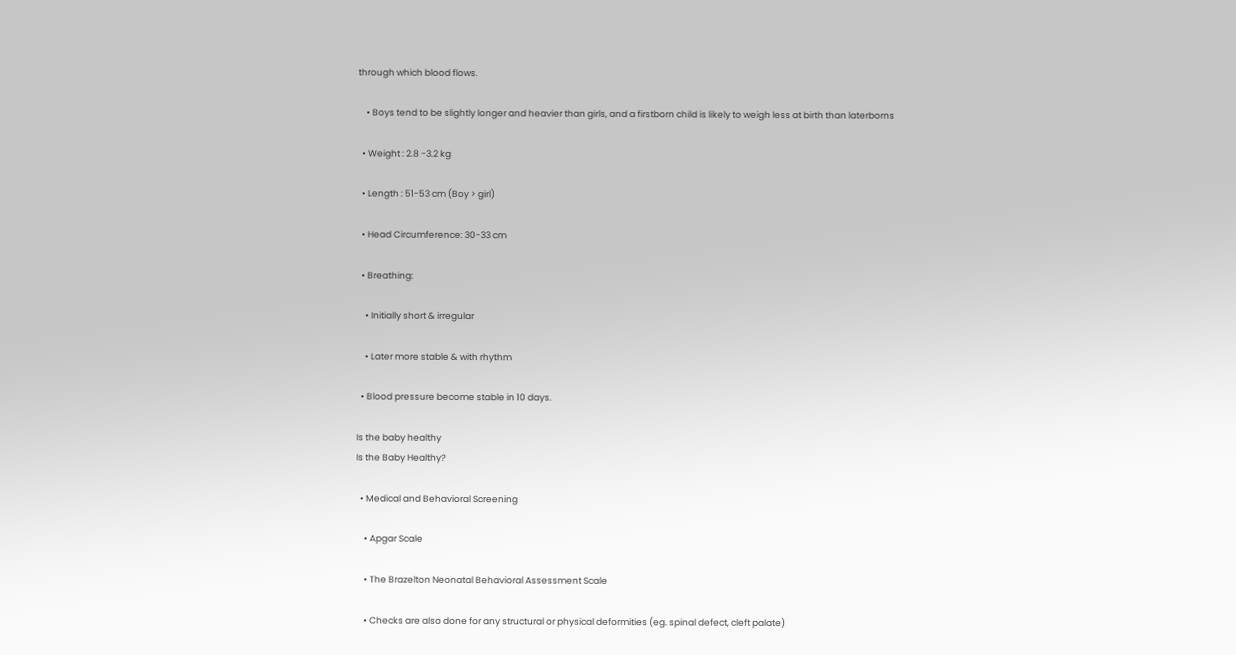through which blood flows.

    • Boys tend to be slightly longer and heavier than girls, and a firstborn child is likely to weigh less at birth than laterborns

  • Weight : 2.8 -3.2 kg

  • Length : 51-53 cm (Boy > girl)

  • Head Circumference: 30-33 cm

  • Breathing:

    • Initially short & irregular

    • Later more stable & with rhythm

  • Blood pressure become stable in 10 days.

Is the baby healthy
Is the Baby Healthy?

  • Medical and Behavioral Screening

    • Apgar Scale

    • The Brazelton Neonatal Behavioral Assessment Scale

    • Checks are also done for any structural or physical deformities (eg. spinal defect, cleft palate)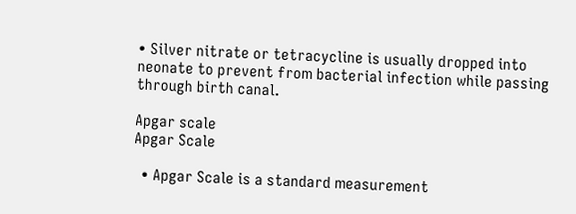• Silver nitrate or tetracycline is usually dropped into neonate to prevent from bacterial infection while passing through birth canal.

Apgar scale
Apgar Scale

  • Apgar Scale is a standard measurement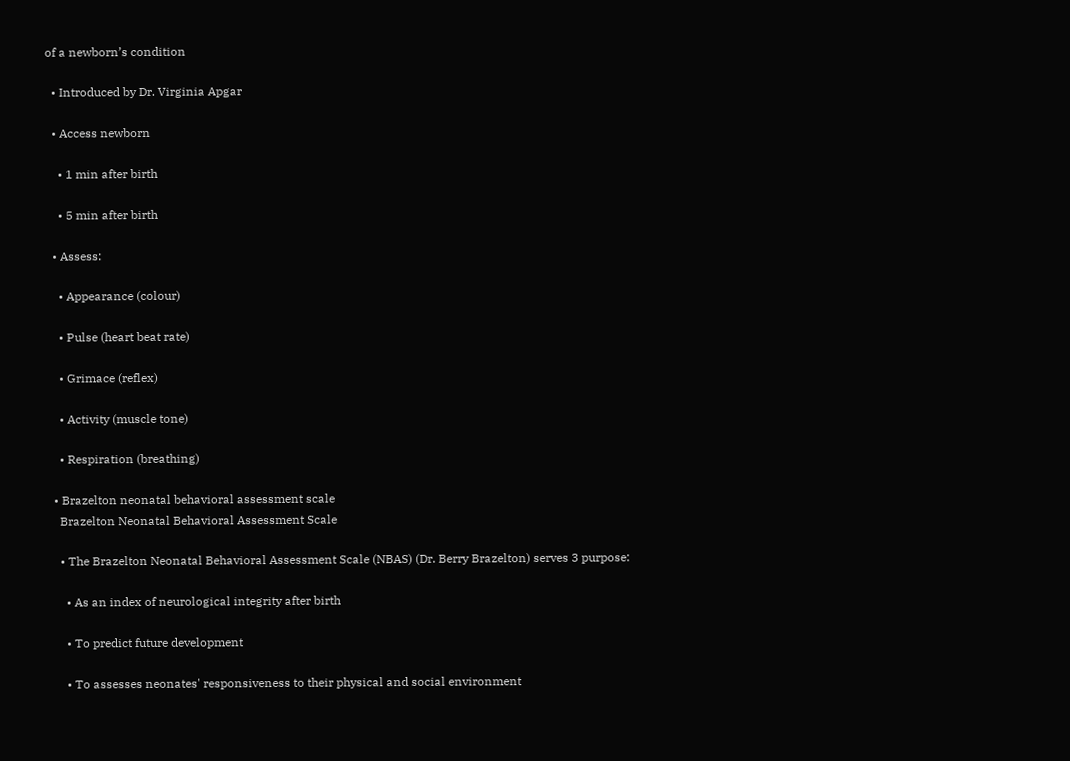of a newborn’s condition

  • Introduced by Dr. Virginia Apgar

  • Access newborn

    • 1 min after birth

    • 5 min after birth

  • Assess:

    • Appearance (colour)

    • Pulse (heart beat rate)

    • Grimace (reflex)

    • Activity (muscle tone)

    • Respiration (breathing)

  • Brazelton neonatal behavioral assessment scale
    Brazelton Neonatal Behavioral Assessment Scale

    • The Brazelton Neonatal Behavioral Assessment Scale (NBAS) (Dr. Berry Brazelton) serves 3 purpose:

      • As an index of neurological integrity after birth

      • To predict future development

      • To assesses neonates' responsiveness to their physical and social environment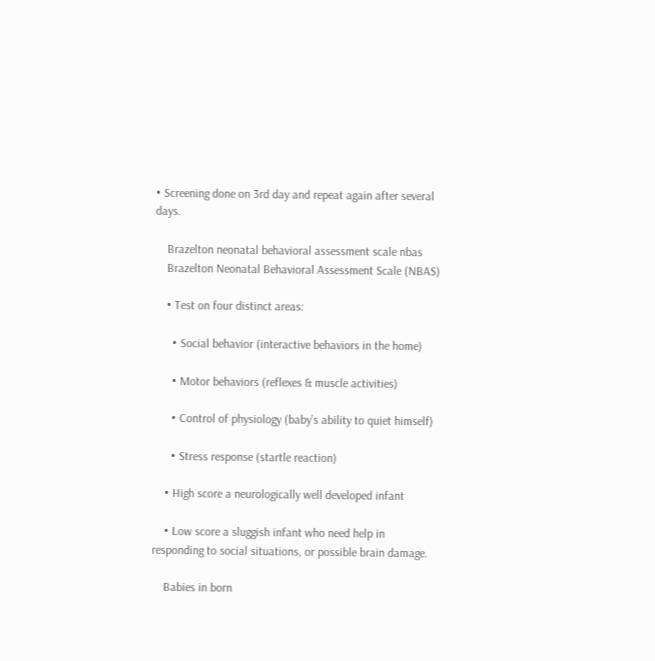• Screening done on 3rd day and repeat again after several days.

    Brazelton neonatal behavioral assessment scale nbas
    Brazelton Neonatal Behavioral Assessment Scale (NBAS)

    • Test on four distinct areas:

      • Social behavior (interactive behaviors in the home)

      • Motor behaviors (reflexes & muscle activities)

      • Control of physiology (baby’s ability to quiet himself)

      • Stress response (startle reaction)

    • High score a neurologically well developed infant

    • Low score a sluggish infant who need help in responding to social situations, or possible brain damage.

    Babies in born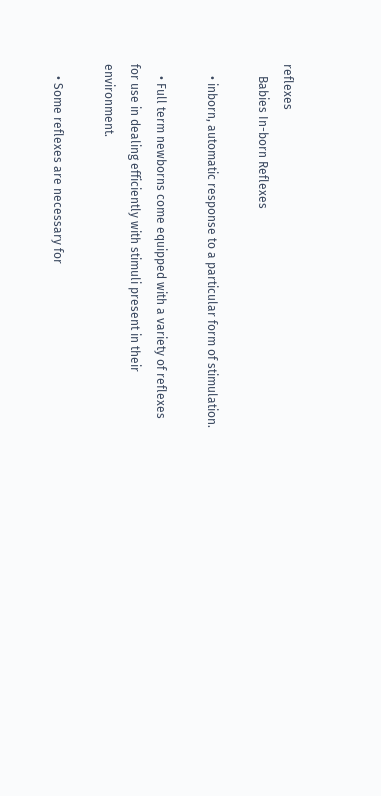reflexes
    Babies In-born Reflexes

    • inborn, automatic response to a particular form of stimulation.

    • Full term newborns come equipped with a variety of reflexes for use in dealing efficiently with stimuli present in their environment.

    • Some reflexes are necessary for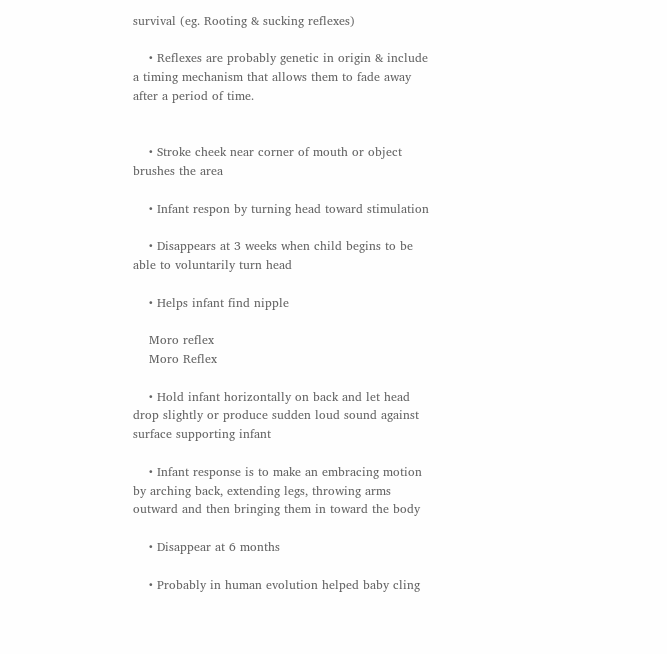survival (eg. Rooting & sucking reflexes)

    • Reflexes are probably genetic in origin & include a timing mechanism that allows them to fade away after a period of time.


    • Stroke cheek near corner of mouth or object brushes the area

    • Infant respon by turning head toward stimulation

    • Disappears at 3 weeks when child begins to be able to voluntarily turn head

    • Helps infant find nipple

    Moro reflex
    Moro Reflex

    • Hold infant horizontally on back and let head drop slightly or produce sudden loud sound against surface supporting infant

    • Infant response is to make an embracing motion by arching back, extending legs, throwing arms outward and then bringing them in toward the body

    • Disappear at 6 months

    • Probably in human evolution helped baby cling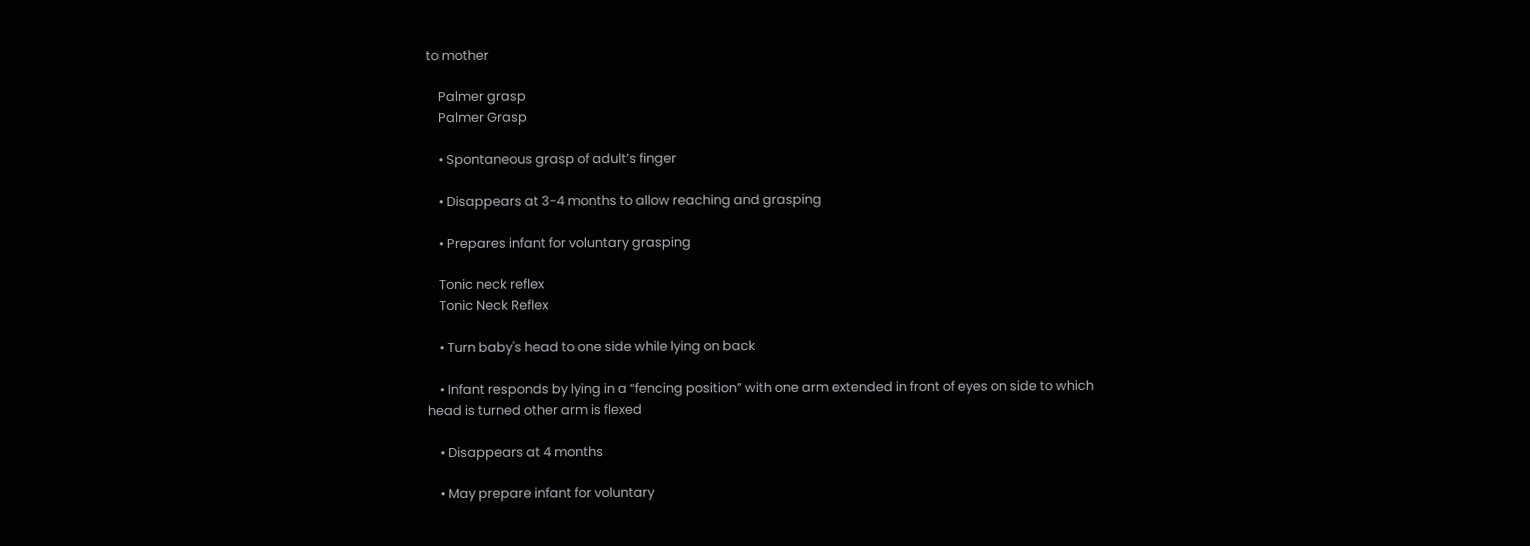to mother

    Palmer grasp
    Palmer Grasp

    • Spontaneous grasp of adult’s finger

    • Disappears at 3-4 months to allow reaching and grasping

    • Prepares infant for voluntary grasping

    Tonic neck reflex
    Tonic Neck Reflex

    • Turn baby's head to one side while lying on back

    • Infant responds by lying in a “fencing position” with one arm extended in front of eyes on side to which head is turned other arm is flexed

    • Disappears at 4 months

    • May prepare infant for voluntary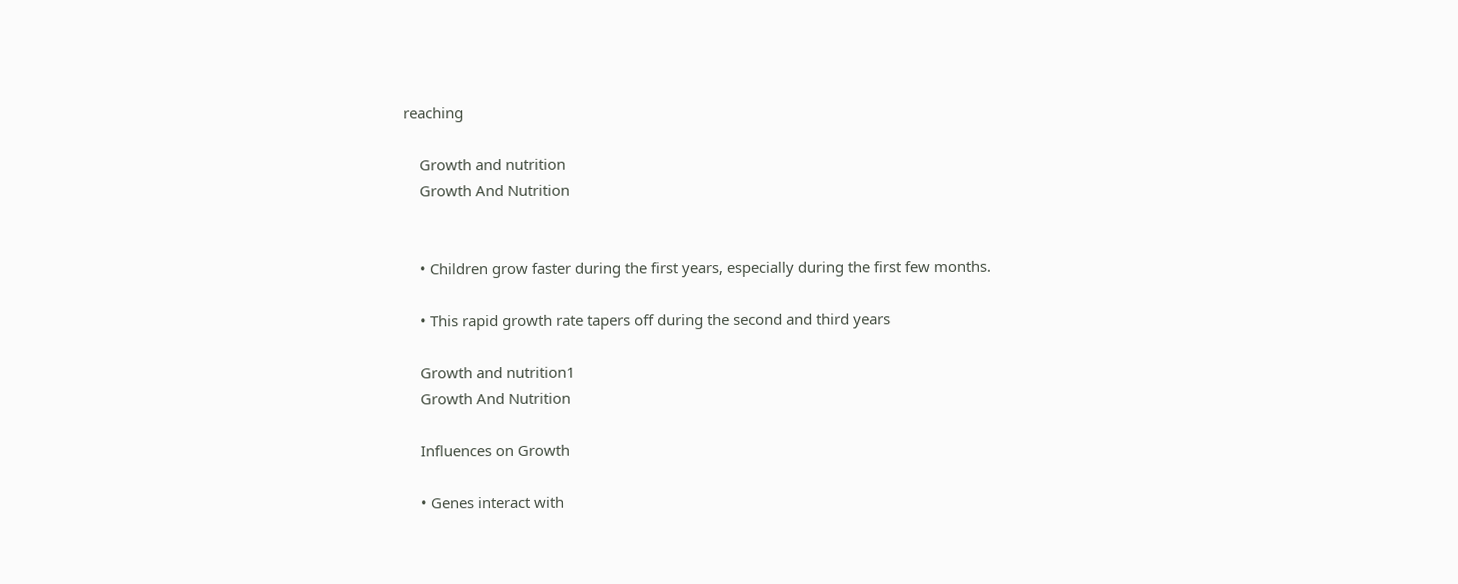reaching

    Growth and nutrition
    Growth And Nutrition


    • Children grow faster during the first years, especially during the first few months.

    • This rapid growth rate tapers off during the second and third years

    Growth and nutrition1
    Growth And Nutrition

    Influences on Growth

    • Genes interact with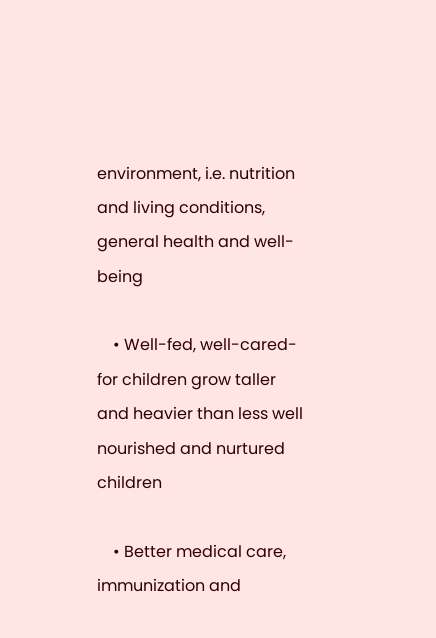environment, i.e. nutrition and living conditions, general health and well-being

    • Well-fed, well-cared-for children grow taller and heavier than less well nourished and nurtured children

    • Better medical care, immunization and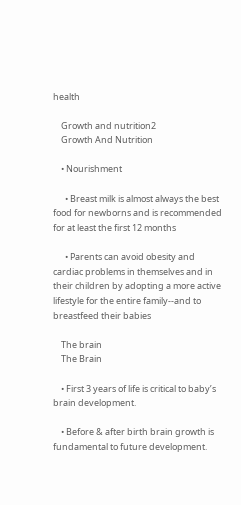health

    Growth and nutrition2
    Growth And Nutrition

    • Nourishment

      • Breast milk is almost always the best food for newborns and is recommended for at least the first 12 months

      • Parents can avoid obesity and cardiac problems in themselves and in their children by adopting a more active lifestyle for the entire family--and to breastfeed their babies

    The brain
    The Brain

    • First 3 years of life is critical to baby’s brain development.

    • Before & after birth brain growth is fundamental to future development.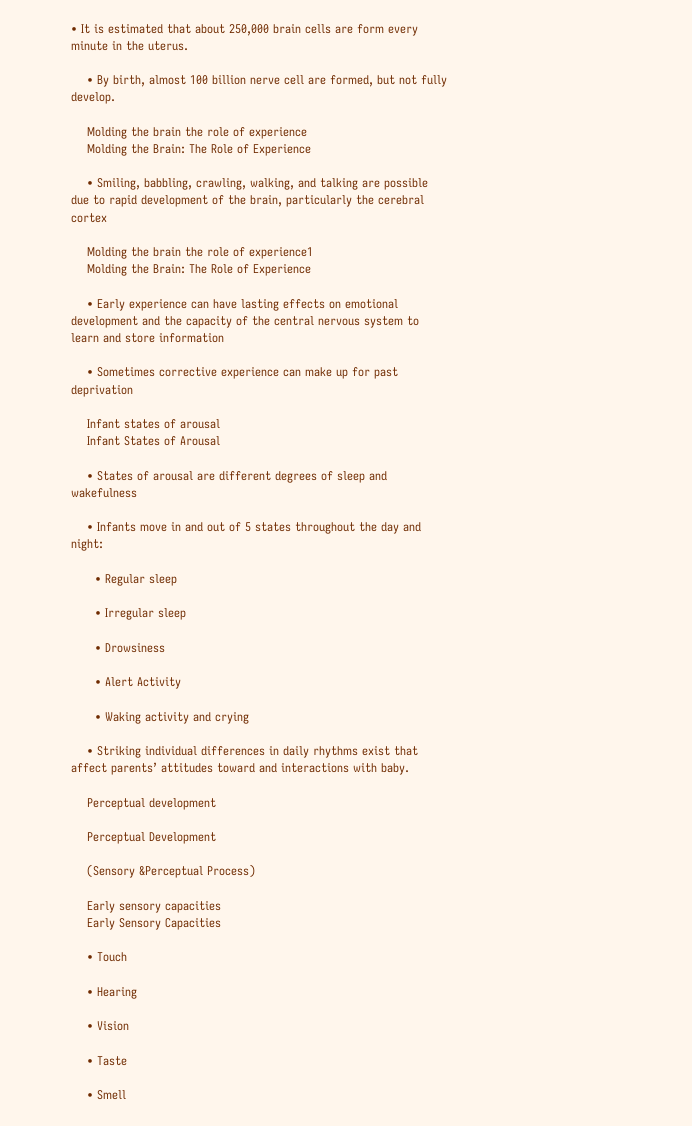• It is estimated that about 250,000 brain cells are form every minute in the uterus.

    • By birth, almost 100 billion nerve cell are formed, but not fully develop.

    Molding the brain the role of experience
    Molding the Brain: The Role of Experience

    • Smiling, babbling, crawling, walking, and talking are possible due to rapid development of the brain, particularly the cerebral cortex

    Molding the brain the role of experience1
    Molding the Brain: The Role of Experience

    • Early experience can have lasting effects on emotional development and the capacity of the central nervous system to learn and store information

    • Sometimes corrective experience can make up for past deprivation

    Infant states of arousal
    Infant States of Arousal

    • States of arousal are different degrees of sleep and wakefulness

    • Infants move in and out of 5 states throughout the day and night:

      • Regular sleep

      • Irregular sleep

      • Drowsiness

      • Alert Activity

      • Waking activity and crying

    • Striking individual differences in daily rhythms exist that affect parents’ attitudes toward and interactions with baby.

    Perceptual development

    Perceptual Development

    (Sensory &Perceptual Process)

    Early sensory capacities
    Early Sensory Capacities

    • Touch

    • Hearing

    • Vision

    • Taste

    • Smell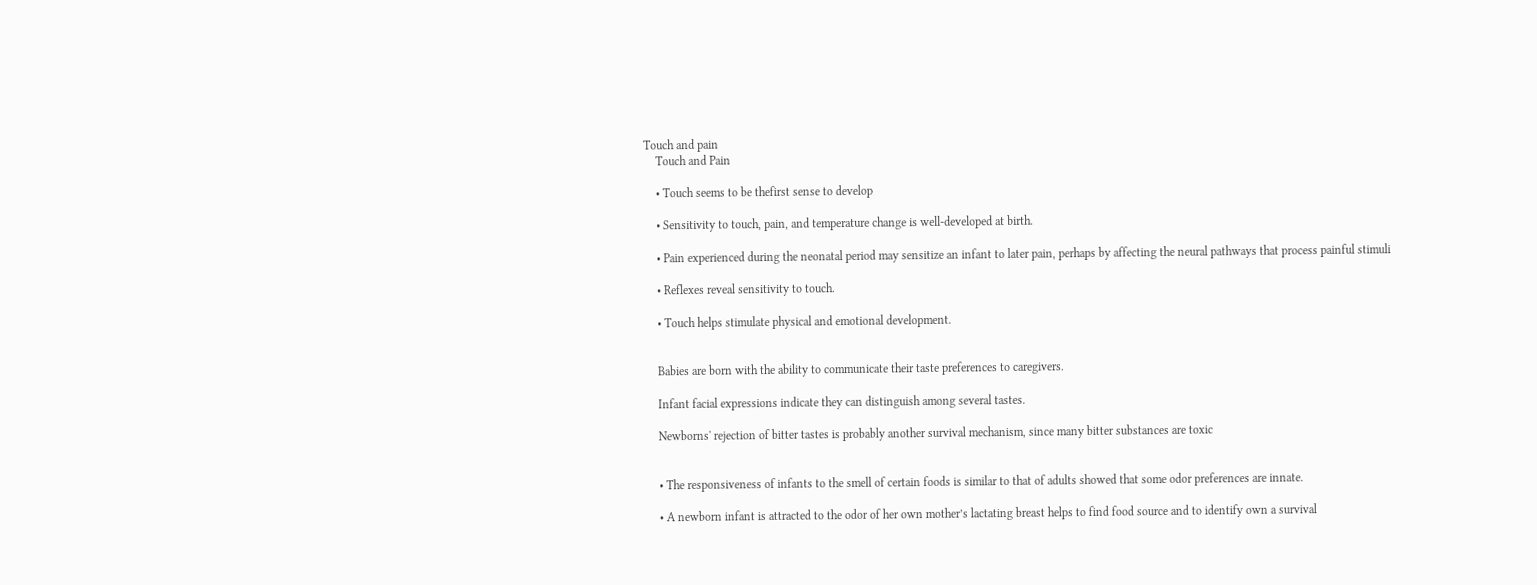Touch and pain
    Touch and Pain

    • Touch seems to be thefirst sense to develop

    • Sensitivity to touch, pain, and temperature change is well-developed at birth.

    • Pain experienced during the neonatal period may sensitize an infant to later pain, perhaps by affecting the neural pathways that process painful stimuli

    • Reflexes reveal sensitivity to touch.

    • Touch helps stimulate physical and emotional development.


    Babies are born with the ability to communicate their taste preferences to caregivers.

    Infant facial expressions indicate they can distinguish among several tastes.

    Newborns' rejection of bitter tastes is probably another survival mechanism, since many bitter substances are toxic


    • The responsiveness of infants to the smell of certain foods is similar to that of adults showed that some odor preferences are innate.

    • A newborn infant is attracted to the odor of her own mother’s lactating breast helps to find food source and to identify own a survival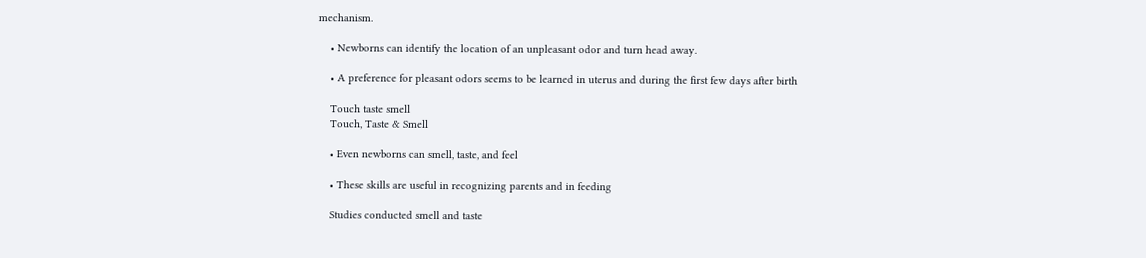mechanism.

    • Newborns can identify the location of an unpleasant odor and turn head away.

    • A preference for pleasant odors seems to be learned in uterus and during the first few days after birth

    Touch taste smell
    Touch, Taste & Smell

    • Even newborns can smell, taste, and feel

    • These skills are useful in recognizing parents and in feeding

    Studies conducted smell and taste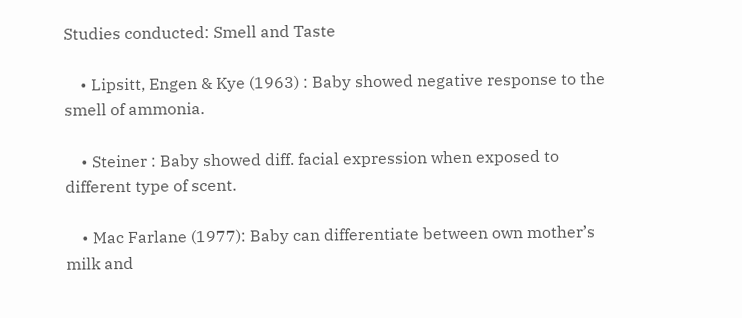Studies conducted: Smell and Taste

    • Lipsitt, Engen & Kye (1963) : Baby showed negative response to the smell of ammonia.

    • Steiner : Baby showed diff. facial expression when exposed to different type of scent.

    • Mac Farlane (1977): Baby can differentiate between own mother’s milk and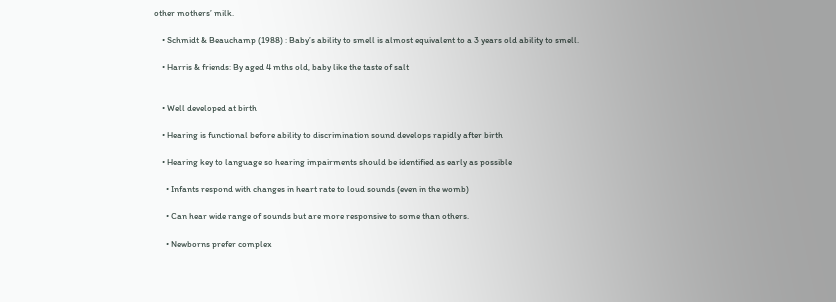other mothers’ milk.

    • Schmidt & Beauchamp (1988) : Baby’s ability to smell is almost equivalent to a 3 years old ability to smell.

    • Harris & friends: By aged 4 mths old, baby like the taste of salt


    • Well developed at birth

    • Hearing is functional before ability to discrimination sound develops rapidly after birth

    • Hearing key to language so hearing impairments should be identified as early as possible

      • Infants respond with changes in heart rate to loud sounds (even in the womb)

      • Can hear wide range of sounds but are more responsive to some than others.

      • Newborns prefer complex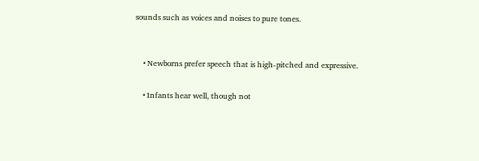sounds such as voices and noises to pure tones.


    • Newborns prefer speech that is high-pitched and expressive.

    • Infants hear well, though not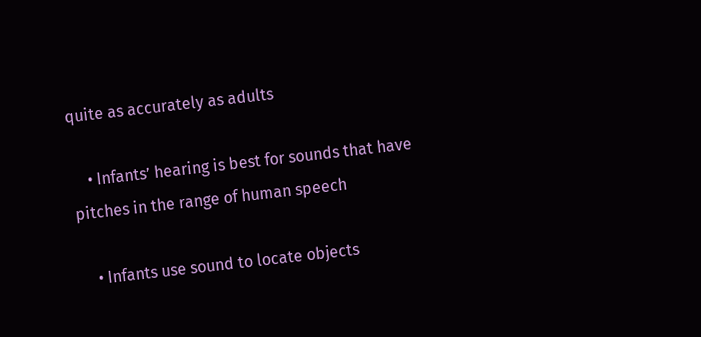quite as accurately as adults

    • Infants’ hearing is best for sounds that have pitches in the range of human speech

    • Infants use sound to locate objects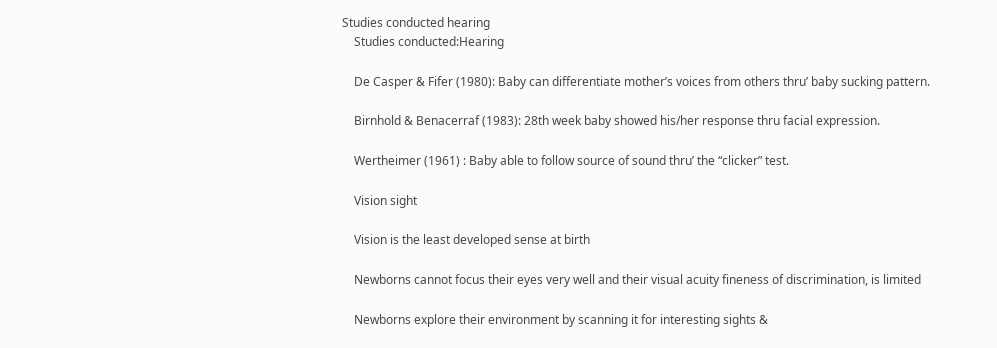Studies conducted hearing
    Studies conducted:Hearing

    De Casper & Fifer (1980): Baby can differentiate mother’s voices from others thru’ baby sucking pattern.

    Birnhold & Benacerraf (1983): 28th week baby showed his/her response thru facial expression.

    Wertheimer (1961) : Baby able to follow source of sound thru’ the “clicker” test.

    Vision sight

    Vision is the least developed sense at birth

    Newborns cannot focus their eyes very well and their visual acuity fineness of discrimination, is limited

    Newborns explore their environment by scanning it for interesting sights &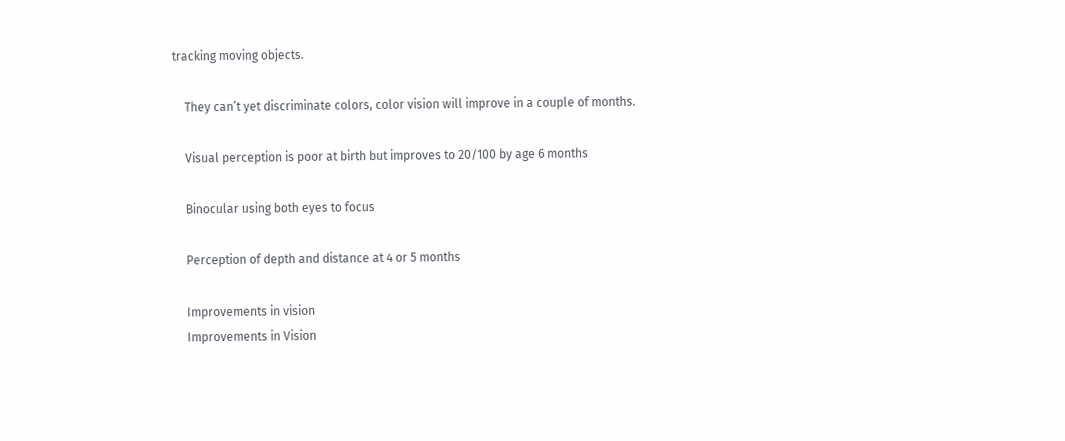tracking moving objects.

    They can’t yet discriminate colors, color vision will improve in a couple of months.

    Visual perception is poor at birth but improves to 20/100 by age 6 months

    Binocular using both eyes to focus

    Perception of depth and distance at 4 or 5 months

    Improvements in vision
    Improvements in Vision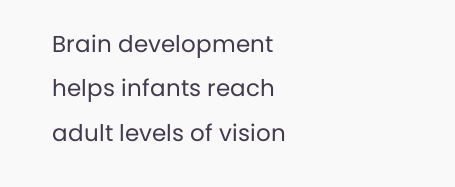Brain development helps infants reach adult levels of vision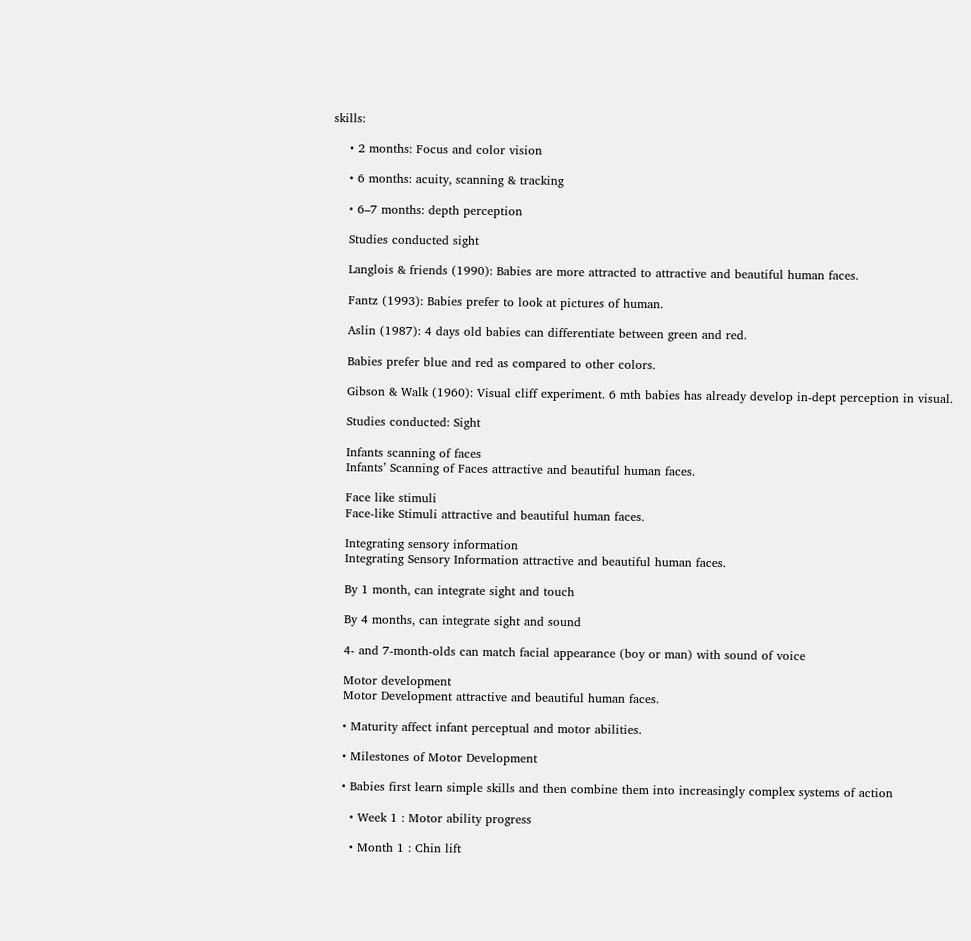skills:

    • 2 months: Focus and color vision

    • 6 months: acuity, scanning & tracking

    • 6–7 months: depth perception

    Studies conducted sight

    Langlois & friends (1990): Babies are more attracted to attractive and beautiful human faces.

    Fantz (1993): Babies prefer to look at pictures of human.

    Aslin (1987): 4 days old babies can differentiate between green and red.

    Babies prefer blue and red as compared to other colors.

    Gibson & Walk (1960): Visual cliff experiment. 6 mth babies has already develop in-dept perception in visual.

    Studies conducted: Sight

    Infants scanning of faces
    Infants’ Scanning of Faces attractive and beautiful human faces.

    Face like stimuli
    Face-like Stimuli attractive and beautiful human faces.

    Integrating sensory information
    Integrating Sensory Information attractive and beautiful human faces.

    By 1 month, can integrate sight and touch

    By 4 months, can integrate sight and sound

    4- and 7-month-olds can match facial appearance (boy or man) with sound of voice

    Motor development
    Motor Development attractive and beautiful human faces.

    • Maturity affect infant perceptual and motor abilities.

    • Milestones of Motor Development

    • Babies first learn simple skills and then combine them into increasingly complex systems of action

      • Week 1 : Motor ability progress

      • Month 1 : Chin lift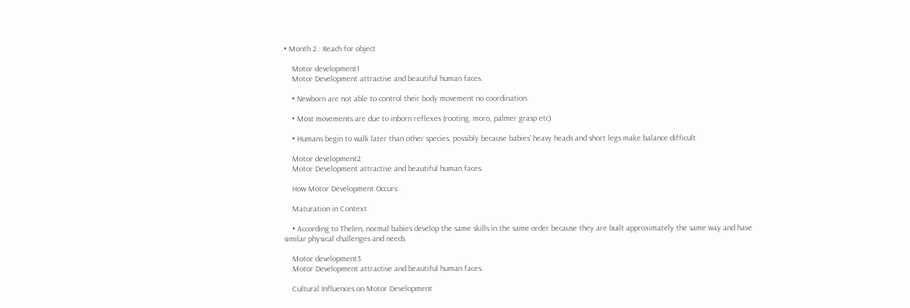• Month 2 : Reach for object

    Motor development1
    Motor Development attractive and beautiful human faces.

    • Newborn are not able to control their body movement no coordination.

    • Most movements are due to inborn reflexes (rooting, moro, palmer grasp etc)

    • Humans begin to walk later than other species, possibly because babies' heavy heads and short legs make balance difficult

    Motor development2
    Motor Development attractive and beautiful human faces.

    How Motor Development Occurs:

    Maturation in Context

    • According to Thelen, normal babies develop the same skills in the same order because they are built approximately the same way and have similar physical challenges and needs

    Motor development3
    Motor Development attractive and beautiful human faces.

    Cultural Influences on Motor Development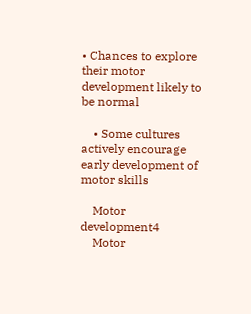• Chances to explore their motor development likely to be normal

    • Some cultures actively encourage early development of motor skills

    Motor development4
    Motor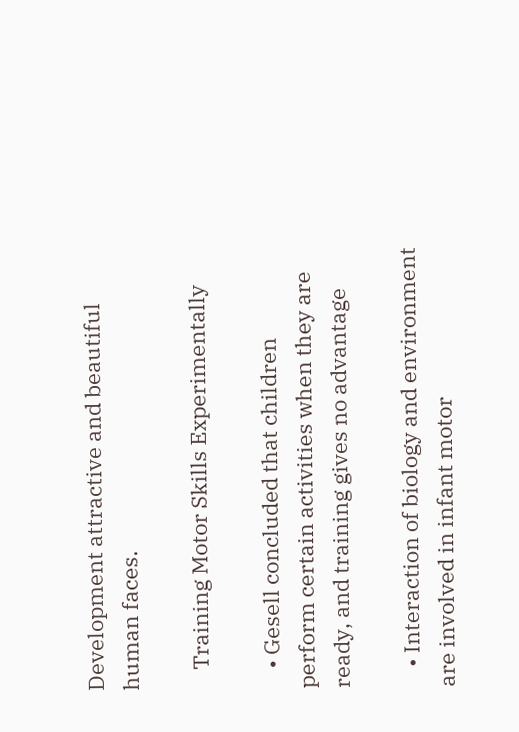Development attractive and beautiful human faces.

    Training Motor Skills Experimentally

    • Gesell concluded that children perform certain activities when they are ready, and training gives no advantage

    • Interaction of biology and environment are involved in infant motor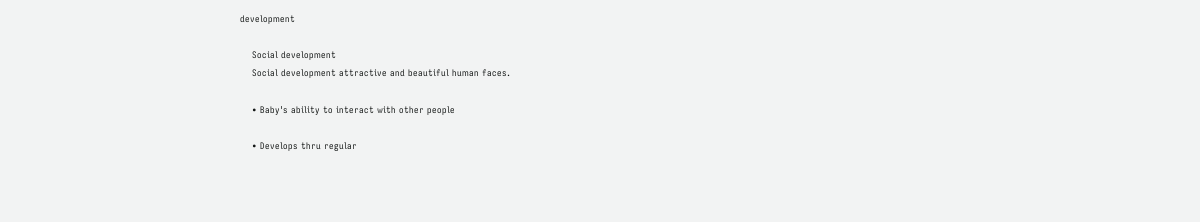development

    Social development
    Social development attractive and beautiful human faces.

    • Baby's ability to interact with other people

    • Develops thru regular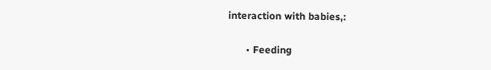interaction with babies,:

      • Feeding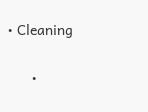• Cleaning

      •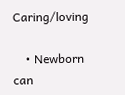Caring/loving

    • Newborn can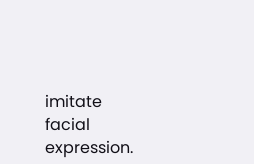imitate facial expression.